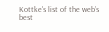Kottke's list of the web’s best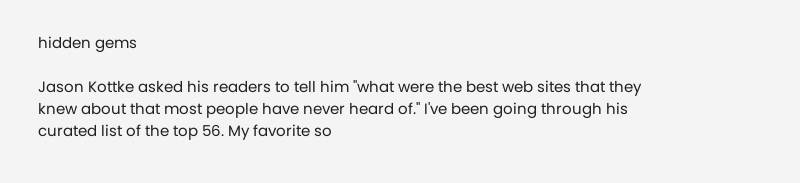hidden gems

Jason Kottke asked his readers to tell him "what were the best web sites that they knew about that most people have never heard of." I've been going through his curated list of the top 56. My favorite so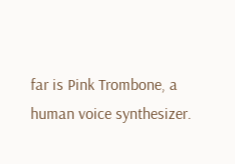far is Pink Trombone, a human voice synthesizer.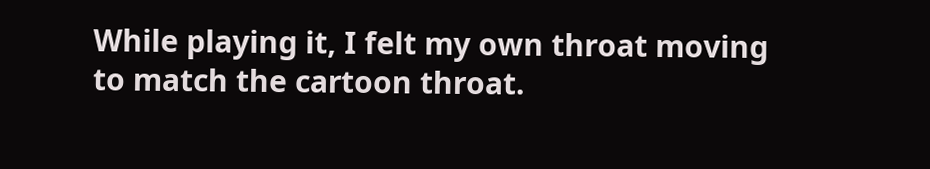While playing it, I felt my own throat moving to match the cartoon throat.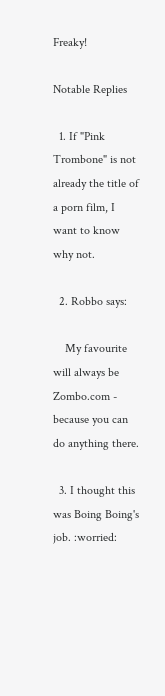Freaky!

Notable Replies

  1. If "Pink Trombone" is not already the title of a porn film, I want to know why not.

  2. Robbo says:

    My favourite will always be Zombo.com - because you can do anything there.

  3. I thought this was Boing Boing's job. :worried: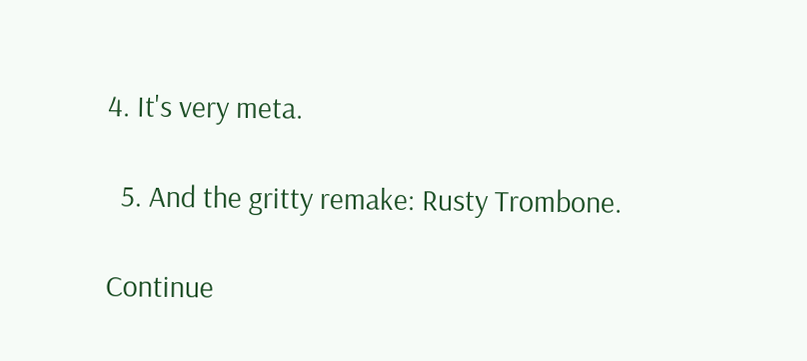4. It's very meta.

  5. And the gritty remake: Rusty Trombone.

Continue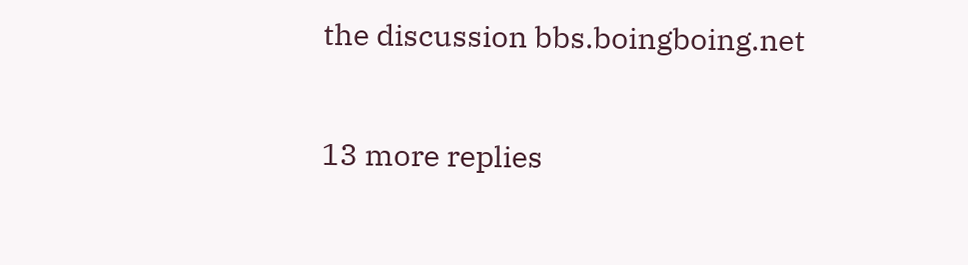the discussion bbs.boingboing.net

13 more replies